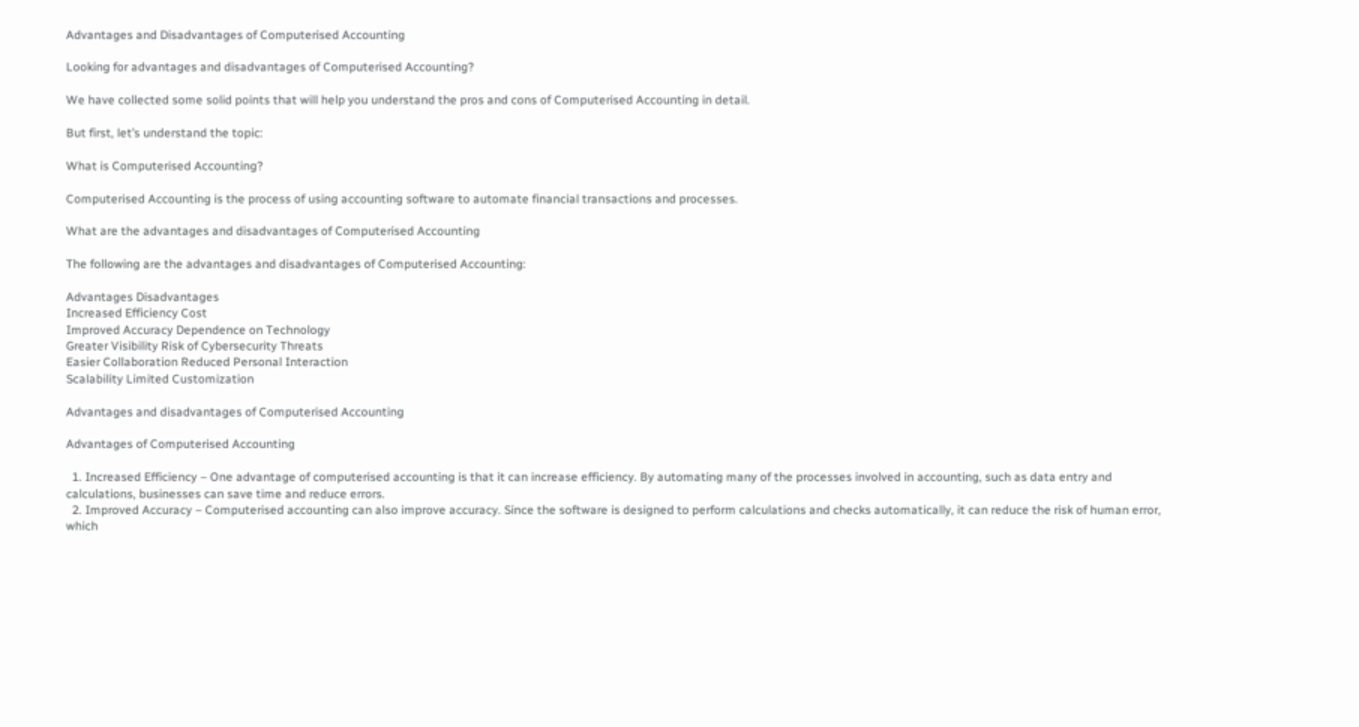Advantages and Disadvantages of Computerised Accounting

Looking for advantages and disadvantages of Computerised Accounting?

We have collected some solid points that will help you understand the pros and cons of Computerised Accounting in detail.

But first, let’s understand the topic:

What is Computerised Accounting?

Computerised Accounting is the process of using accounting software to automate financial transactions and processes.

What are the advantages and disadvantages of Computerised Accounting

The following are the advantages and disadvantages of Computerised Accounting:

Advantages Disadvantages
Increased Efficiency Cost
Improved Accuracy Dependence on Technology
Greater Visibility Risk of Cybersecurity Threats
Easier Collaboration Reduced Personal Interaction
Scalability Limited Customization

Advantages and disadvantages of Computerised Accounting

Advantages of Computerised Accounting

  1. Increased Efficiency – One advantage of computerised accounting is that it can increase efficiency. By automating many of the processes involved in accounting, such as data entry and calculations, businesses can save time and reduce errors.
  2. Improved Accuracy – Computerised accounting can also improve accuracy. Since the software is designed to perform calculations and checks automatically, it can reduce the risk of human error, which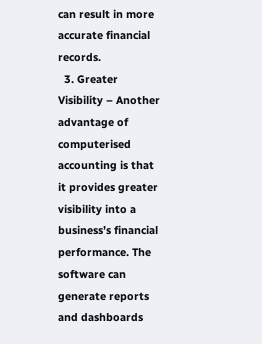can result in more accurate financial records.
  3. Greater Visibility – Another advantage of computerised accounting is that it provides greater visibility into a business’s financial performance. The software can generate reports and dashboards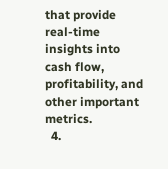that provide real-time insights into cash flow, profitability, and other important metrics.
  4.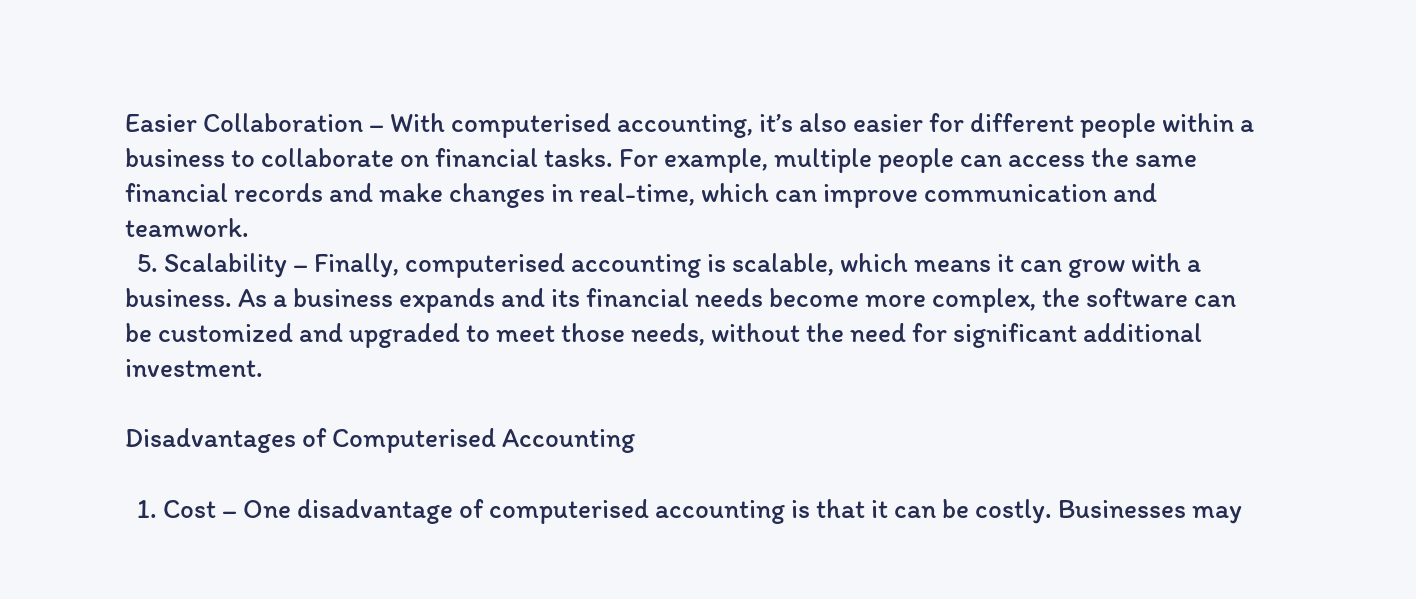Easier Collaboration – With computerised accounting, it’s also easier for different people within a business to collaborate on financial tasks. For example, multiple people can access the same financial records and make changes in real-time, which can improve communication and teamwork.
  5. Scalability – Finally, computerised accounting is scalable, which means it can grow with a business. As a business expands and its financial needs become more complex, the software can be customized and upgraded to meet those needs, without the need for significant additional investment.

Disadvantages of Computerised Accounting

  1. Cost – One disadvantage of computerised accounting is that it can be costly. Businesses may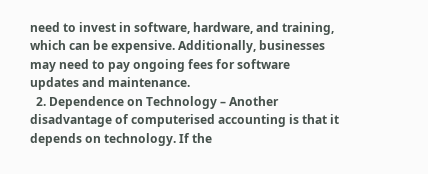need to invest in software, hardware, and training, which can be expensive. Additionally, businesses may need to pay ongoing fees for software updates and maintenance.
  2. Dependence on Technology – Another disadvantage of computerised accounting is that it depends on technology. If the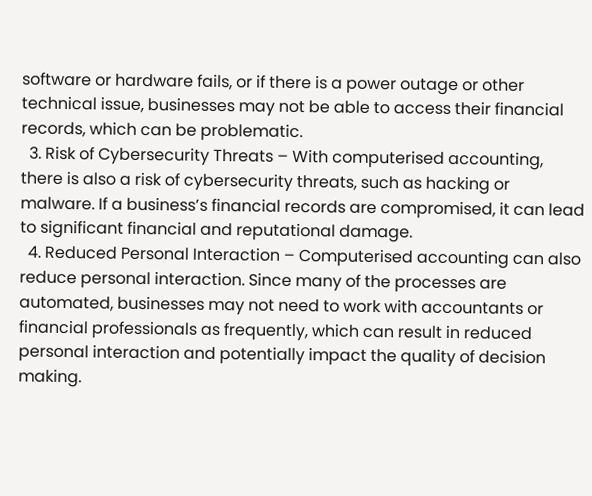software or hardware fails, or if there is a power outage or other technical issue, businesses may not be able to access their financial records, which can be problematic.
  3. Risk of Cybersecurity Threats – With computerised accounting, there is also a risk of cybersecurity threats, such as hacking or malware. If a business’s financial records are compromised, it can lead to significant financial and reputational damage.
  4. Reduced Personal Interaction – Computerised accounting can also reduce personal interaction. Since many of the processes are automated, businesses may not need to work with accountants or financial professionals as frequently, which can result in reduced personal interaction and potentially impact the quality of decision making.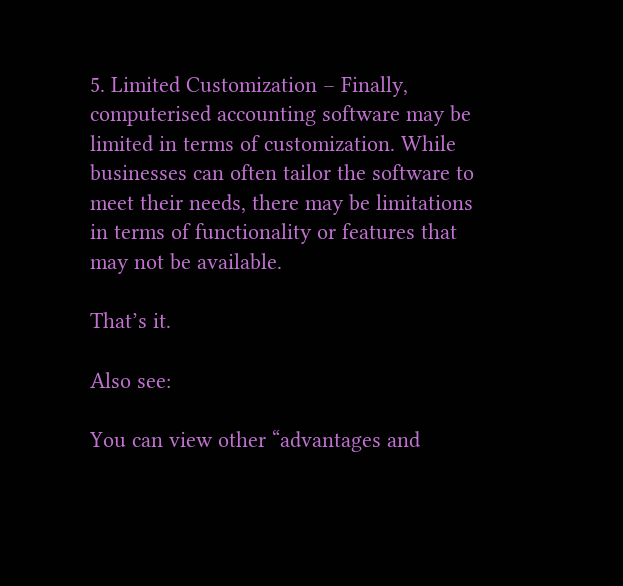5. Limited Customization – Finally, computerised accounting software may be limited in terms of customization. While businesses can often tailor the software to meet their needs, there may be limitations in terms of functionality or features that may not be available.

That’s it.

Also see:

You can view other “advantages and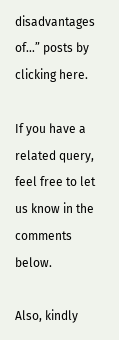disadvantages of…” posts by clicking here.

If you have a related query, feel free to let us know in the comments below.

Also, kindly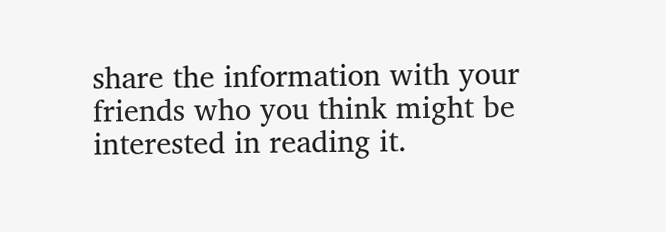share the information with your friends who you think might be interested in reading it.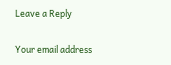Leave a Reply

Your email address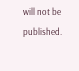will not be published.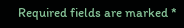Required fields are marked *